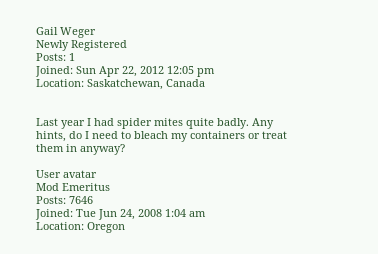Gail Weger
Newly Registered
Posts: 1
Joined: Sun Apr 22, 2012 12:05 pm
Location: Saskatchewan, Canada


Last year I had spider mites quite badly. Any hints, do I need to bleach my containers or treat them in anyway?

User avatar
Mod Emeritus
Posts: 7646
Joined: Tue Jun 24, 2008 1:04 am
Location: Oregon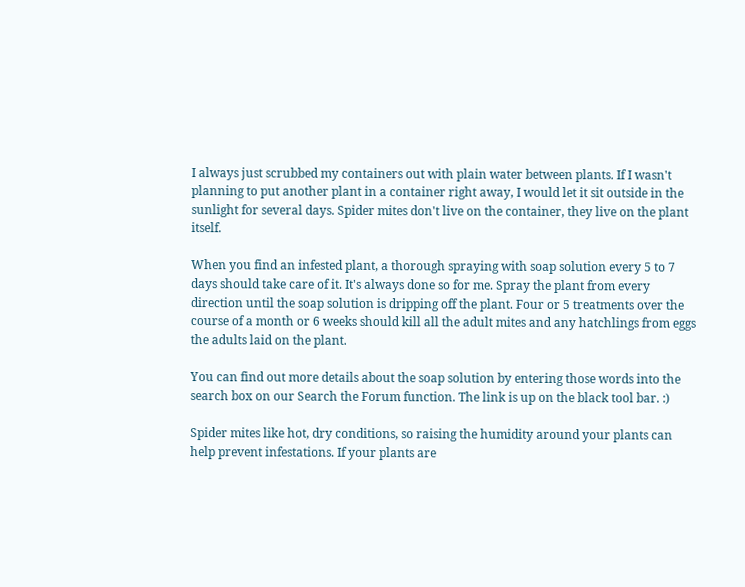I always just scrubbed my containers out with plain water between plants. If I wasn't planning to put another plant in a container right away, I would let it sit outside in the sunlight for several days. Spider mites don't live on the container, they live on the plant itself.

When you find an infested plant, a thorough spraying with soap solution every 5 to 7 days should take care of it. It's always done so for me. Spray the plant from every direction until the soap solution is dripping off the plant. Four or 5 treatments over the course of a month or 6 weeks should kill all the adult mites and any hatchlings from eggs the adults laid on the plant.

You can find out more details about the soap solution by entering those words into the search box on our Search the Forum function. The link is up on the black tool bar. :)

Spider mites like hot, dry conditions, so raising the humidity around your plants can help prevent infestations. If your plants are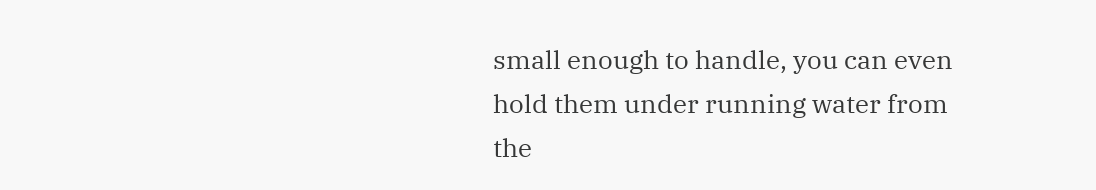small enough to handle, you can even hold them under running water from the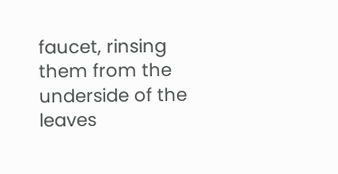faucet, rinsing them from the underside of the leaves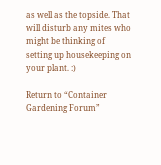as well as the topside. That will disturb any mites who might be thinking of setting up housekeeping on your plant. :)

Return to “Container Gardening Forum”